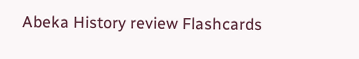Abeka History review Flashcards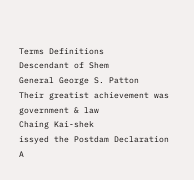Terms Definitions
Descendant of Shem
General George S. Patton
Their greatist achievement was government & law
Chaing Kai-shek
issyed the Postdam Declaration
A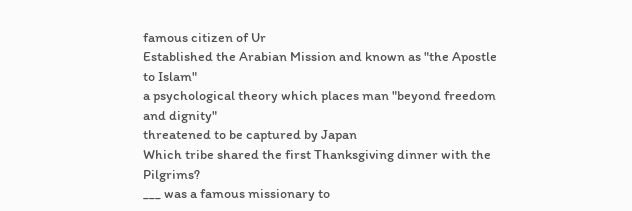famous citizen of Ur
Established the Arabian Mission and known as "the Apostle to Islam"
a psychological theory which places man "beyond freedom and dignity"
threatened to be captured by Japan
Which tribe shared the first Thanksgiving dinner with the Pilgrims?
___ was a famous missionary to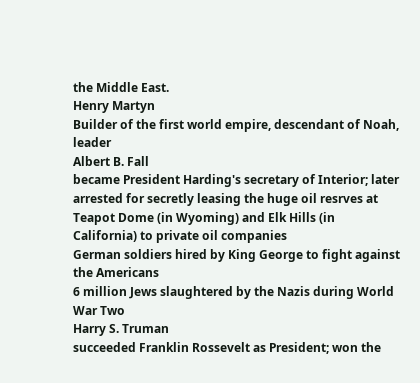the Middle East.
Henry Martyn
Builder of the first world empire, descendant of Noah, leader
Albert B. Fall
became President Harding's secretary of Interior; later arrested for secretly leasing the huge oil resrves at Teapot Dome (in Wyoming) and Elk Hills (in California) to private oil companies
German soldiers hired by King George to fight against the Americans
6 million Jews slaughtered by the Nazis during World War Two
Harry S. Truman
succeeded Franklin Rossevelt as President; won the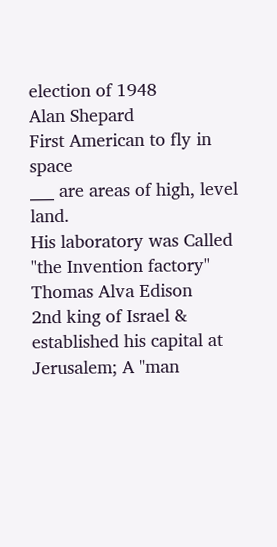election of 1948
Alan Shepard
First American to fly in space
___ are areas of high, level land.
His laboratory was Called "the Invention factory"
Thomas Alva Edison
2nd king of Israel & established his capital at Jerusalem; A "man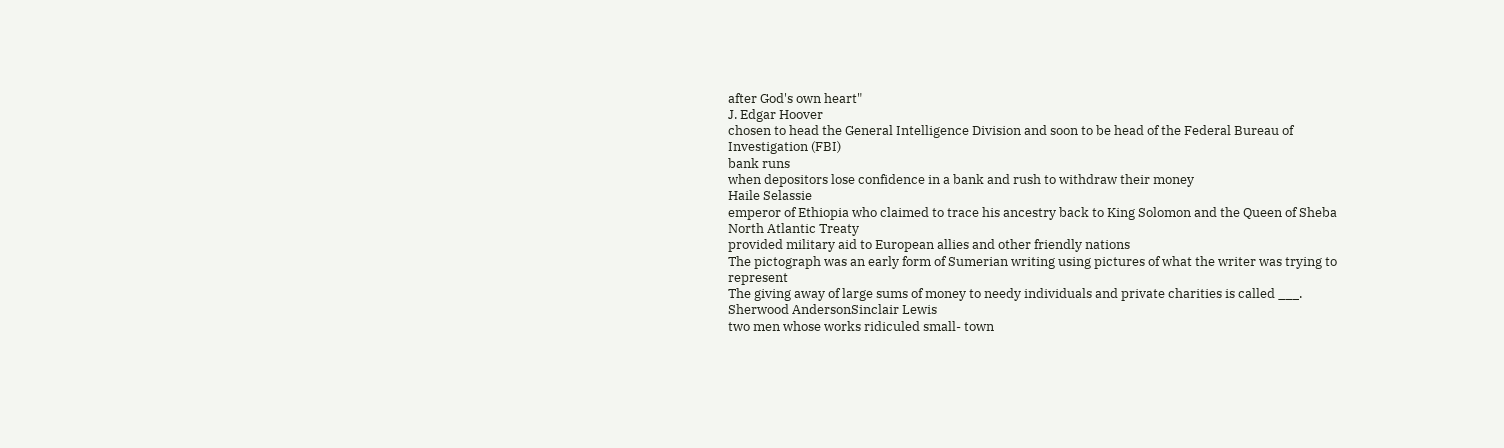after God's own heart"
J. Edgar Hoover
chosen to head the General Intelligence Division and soon to be head of the Federal Bureau of Investigation (FBI)
bank runs
when depositors lose confidence in a bank and rush to withdraw their money
Haile Selassie
emperor of Ethiopia who claimed to trace his ancestry back to King Solomon and the Queen of Sheba
North Atlantic Treaty
provided military aid to European allies and other friendly nations
The pictograph was an early form of Sumerian writing using pictures of what the writer was trying to represent
The giving away of large sums of money to needy individuals and private charities is called ___.
Sherwood AndersonSinclair Lewis
two men whose works ridiculed small- town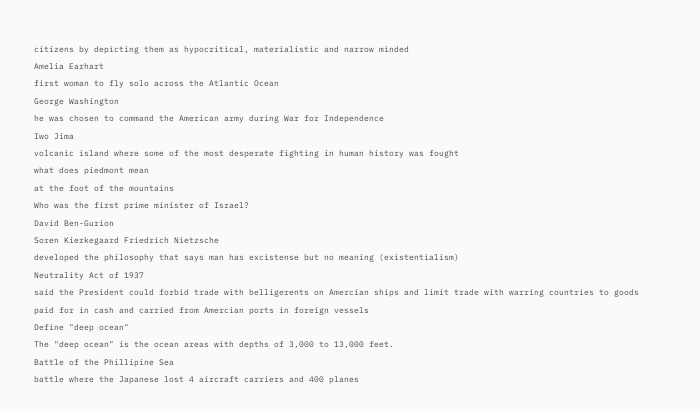citizens by depicting them as hypocritical, materialistic and narrow minded
Amelia Earhart
first woman to fly solo across the Atlantic Ocean
George Washington
he was chosen to command the American army during War for Independence
Iwo Jima
volcanic island where some of the most desperate fighting in human history was fought
what does piedmont mean
at the foot of the mountains
Who was the first prime minister of Israel?
David Ben-Gurion
Soren Kierkegaard Friedrich Nietzsche
developed the philosophy that says man has excistense but no meaning (existentialism)
Neutrality Act of 1937
said the President could forbid trade with belligerents on Amercian ships and limit trade with warring countries to goods paid for in cash and carried from Amercian ports in foreign vessels
Define "deep ocean"
The "deep ocean" is the ocean areas with depths of 3,000 to 13,000 feet.
Battle of the Phillipine Sea
battle where the Japanese lost 4 aircraft carriers and 400 planes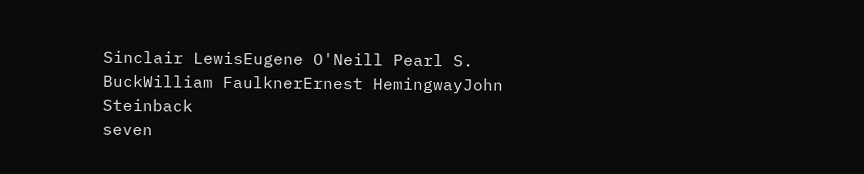Sinclair LewisEugene O'Neill Pearl S. BuckWilliam FaulknerErnest HemingwayJohn Steinback
seven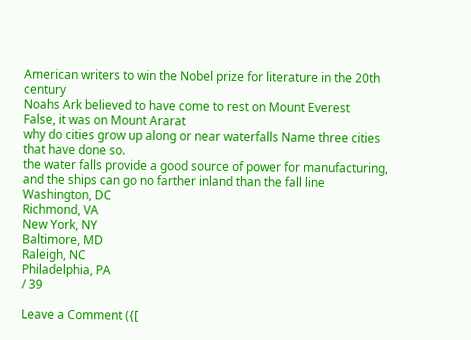American writers to win the Nobel prize for literature in the 20th century
Noahs Ark believed to have come to rest on Mount Everest
False, it was on Mount Ararat
why do cities grow up along or near waterfalls Name three cities that have done so.
the water falls provide a good source of power for manufacturing, and the ships can go no farther inland than the fall line
Washington, DC
Richmond, VA
New York, NY
Baltimore, MD
Raleigh, NC
Philadelphia, PA
/ 39

Leave a Comment ({[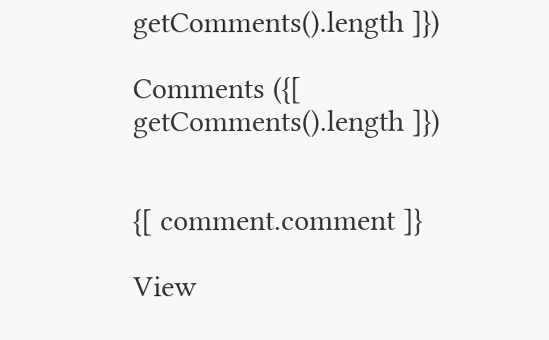getComments().length ]})

Comments ({[ getComments().length ]})


{[ comment.comment ]}

View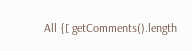All {[ getComments().length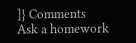]} Comments
Ask a homework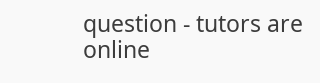question - tutors are online